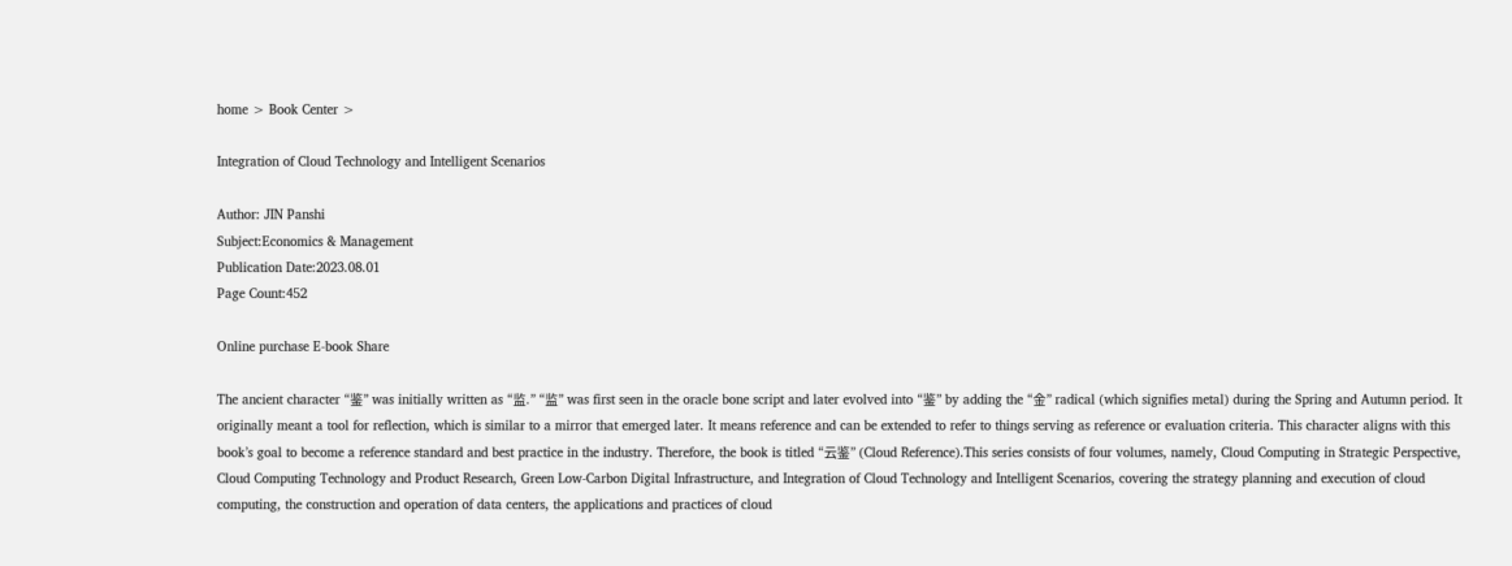home > Book Center >

Integration of Cloud Technology and Intelligent Scenarios

Author: JIN Panshi
Subject:Economics & Management
Publication Date:2023.08.01
Page Count:452

Online purchase E-book Share

The ancient character “鉴” was initially written as “监.” “监” was first seen in the oracle bone script and later evolved into “鉴” by adding the “金” radical (which signifies metal) during the Spring and Autumn period. It originally meant a tool for reflection, which is similar to a mirror that emerged later. It means reference and can be extended to refer to things serving as reference or evaluation criteria. This character aligns with this book’s goal to become a reference standard and best practice in the industry. Therefore, the book is titled “云鉴” (Cloud Reference).This series consists of four volumes, namely, Cloud Computing in Strategic Perspective, Cloud Computing Technology and Product Research, Green Low-Carbon Digital Infrastructure, and Integration of Cloud Technology and Intelligent Scenarios, covering the strategy planning and execution of cloud computing, the construction and operation of data centers, the applications and practices of cloud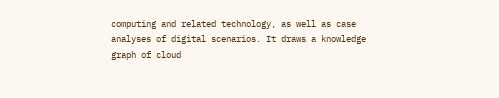computing and related technology, as well as case analyses of digital scenarios. It draws a knowledge graph of cloud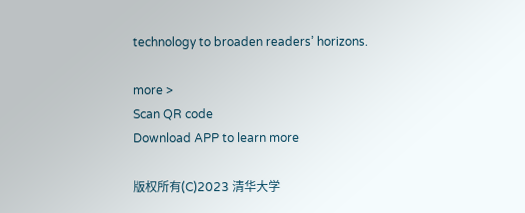technology to broaden readers’ horizons.

more >
Scan QR code
Download APP to learn more

版权所有(C)2023 清华大学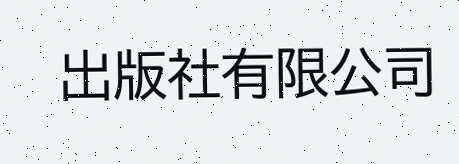出版社有限公司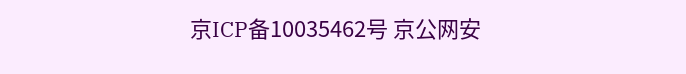京ICP备10035462号 京公网安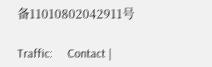备11010802042911号

Traffic:     Contact |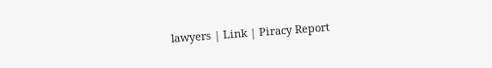lawyers | Link | Piracy Report